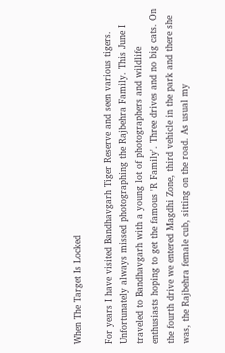When The Target Is Locked

For years I have visited Bandhavgarh Tiger Reserve and seen various tigers. Unfortunately always missed photographing the Rajbehra Family. This June I traveled to Bandhavgarh with a young lot of photographers and wildlife enthusiasts hoping to get the famous 'R Family'. Three drives and no big cats. On the fourth drive we entered Magdhi Zone, third vehicle in the park and there she was, the Rajbehra female cub, sitting on the road. As usual my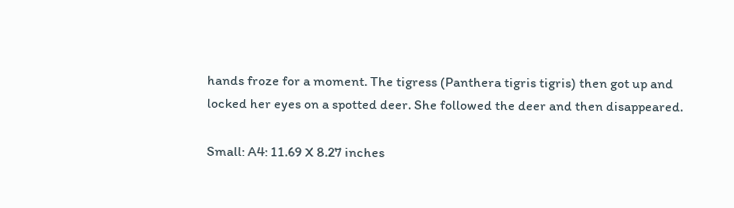hands froze for a moment. The tigress (Panthera tigris tigris) then got up and locked her eyes on a spotted deer. She followed the deer and then disappeared.

Small: A4: 11.69 X 8.27 inches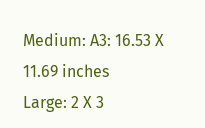Medium: A3: 16.53 X 11.69 inches
Large: 2 X 3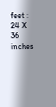feet : 24 X 36 inches